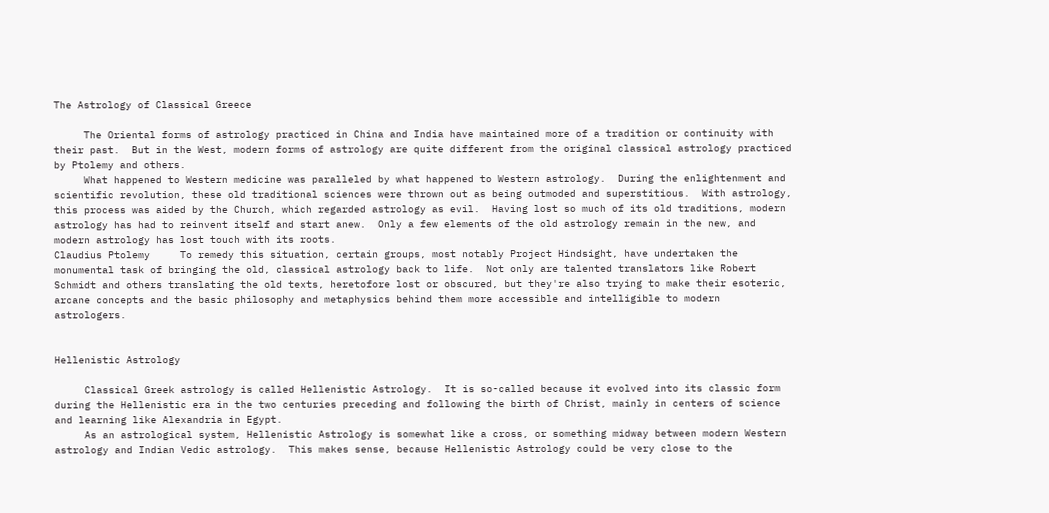The Astrology of Classical Greece

     The Oriental forms of astrology practiced in China and India have maintained more of a tradition or continuity with their past.  But in the West, modern forms of astrology are quite different from the original classical astrology practiced by Ptolemy and others.
     What happened to Western medicine was paralleled by what happened to Western astrology.  During the enlightenment and scientific revolution, these old traditional sciences were thrown out as being outmoded and superstitious.  With astrology, this process was aided by the Church, which regarded astrology as evil.  Having lost so much of its old traditions, modern astrology has had to reinvent itself and start anew.  Only a few elements of the old astrology remain in the new, and modern astrology has lost touch with its roots.
Claudius Ptolemy     To remedy this situation, certain groups, most notably Project Hindsight, have undertaken the monumental task of bringing the old, classical astrology back to life.  Not only are talented translators like Robert Schmidt and others translating the old texts, heretofore lost or obscured, but they're also trying to make their esoteric, arcane concepts and the basic philosophy and metaphysics behind them more accessible and intelligible to modern astrologers.


Hellenistic Astrology

     Classical Greek astrology is called Hellenistic Astrology.  It is so-called because it evolved into its classic form during the Hellenistic era in the two centuries preceding and following the birth of Christ, mainly in centers of science and learning like Alexandria in Egypt.
     As an astrological system, Hellenistic Astrology is somewhat like a cross, or something midway between modern Western astrology and Indian Vedic astrology.  This makes sense, because Hellenistic Astrology could be very close to the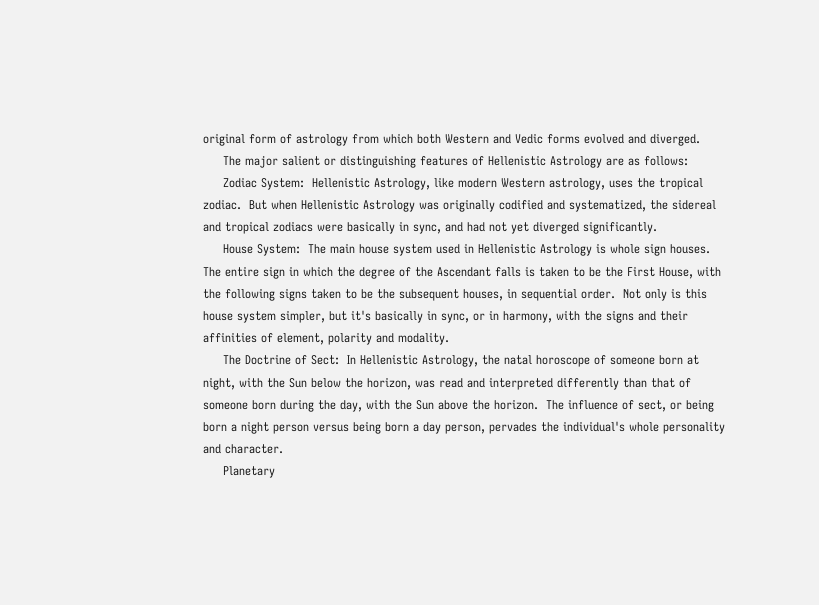original form of astrology from which both Western and Vedic forms evolved and diverged.
     The major salient or distinguishing features of Hellenistic Astrology are as follows:
     Zodiac System:  Hellenistic Astrology, like modern Western astrology, uses the tropical zodiac.  But when Hellenistic Astrology was originally codified and systematized, the sidereal and tropical zodiacs were basically in sync, and had not yet diverged significantly.
     House System:  The main house system used in Hellenistic Astrology is whole sign houses.  The entire sign in which the degree of the Ascendant falls is taken to be the First House, with the following signs taken to be the subsequent houses, in sequential order.  Not only is this house system simpler, but it's basically in sync, or in harmony, with the signs and their affinities of element, polarity and modality.
     The Doctrine of Sect:  In Hellenistic Astrology, the natal horoscope of someone born at night, with the Sun below the horizon, was read and interpreted differently than that of someone born during the day, with the Sun above the horizon.  The influence of sect, or being born a night person versus being born a day person, pervades the individual's whole personality and character.
     Planetary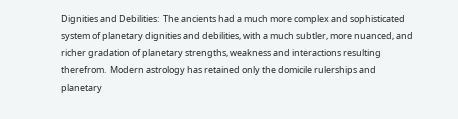Dignities and Debilities:  The ancients had a much more complex and sophisticated system of planetary dignities and debilities, with a much subtler, more nuanced, and richer gradation of planetary strengths, weakness and interactions resulting therefrom.  Modern astrology has retained only the domicile rulerships and planetary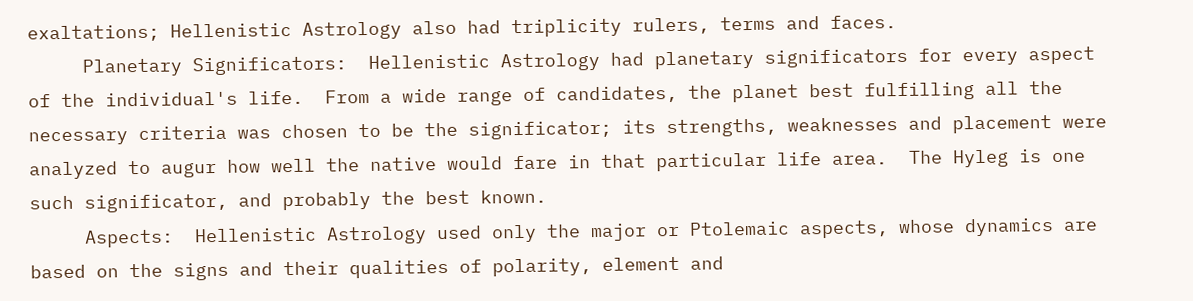exaltations; Hellenistic Astrology also had triplicity rulers, terms and faces.
     Planetary Significators:  Hellenistic Astrology had planetary significators for every aspect of the individual's life.  From a wide range of candidates, the planet best fulfilling all the necessary criteria was chosen to be the significator; its strengths, weaknesses and placement were analyzed to augur how well the native would fare in that particular life area.  The Hyleg is one such significator, and probably the best known.
     Aspects:  Hellenistic Astrology used only the major or Ptolemaic aspects, whose dynamics are based on the signs and their qualities of polarity, element and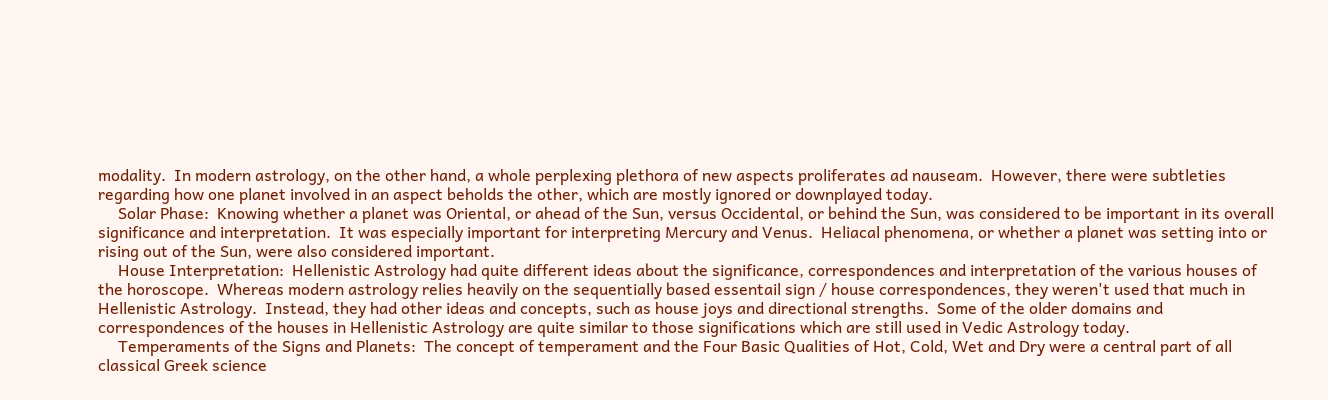modality.  In modern astrology, on the other hand, a whole perplexing plethora of new aspects proliferates ad nauseam.  However, there were subtleties regarding how one planet involved in an aspect beholds the other, which are mostly ignored or downplayed today.
     Solar Phase:  Knowing whether a planet was Oriental, or ahead of the Sun, versus Occidental, or behind the Sun, was considered to be important in its overall significance and interpretation.  It was especially important for interpreting Mercury and Venus.  Heliacal phenomena, or whether a planet was setting into or rising out of the Sun, were also considered important.
     House Interpretation:  Hellenistic Astrology had quite different ideas about the significance, correspondences and interpretation of the various houses of the horoscope.  Whereas modern astrology relies heavily on the sequentially based essentail sign / house correspondences, they weren't used that much in Hellenistic Astrology.  Instead, they had other ideas and concepts, such as house joys and directional strengths.  Some of the older domains and correspondences of the houses in Hellenistic Astrology are quite similar to those significations which are still used in Vedic Astrology today.
     Temperaments of the Signs and Planets:  The concept of temperament and the Four Basic Qualities of Hot, Cold, Wet and Dry were a central part of all classical Greek science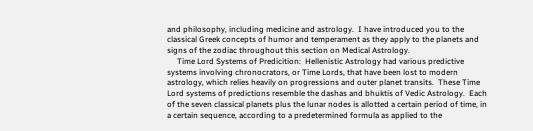and philosophy, including medicine and astrology.  I have introduced you to the classical Greek concepts of humor and temperament as they apply to the planets and signs of the zodiac throughout this section on Medical Astrology.
     Time Lord Systems of Predicition:  Hellenistic Astrology had various predictive systems involving chronocrators, or Time Lords, that have been lost to modern astrology, which relies heavily on progressions and outer planet transits.  These Time Lord systems of predictions resemble the dashas and bhuktis of Vedic Astrology.  Each of the seven classical planets plus the lunar nodes is allotted a certain period of time, in a certain sequence, according to a predetermined formula as applied to the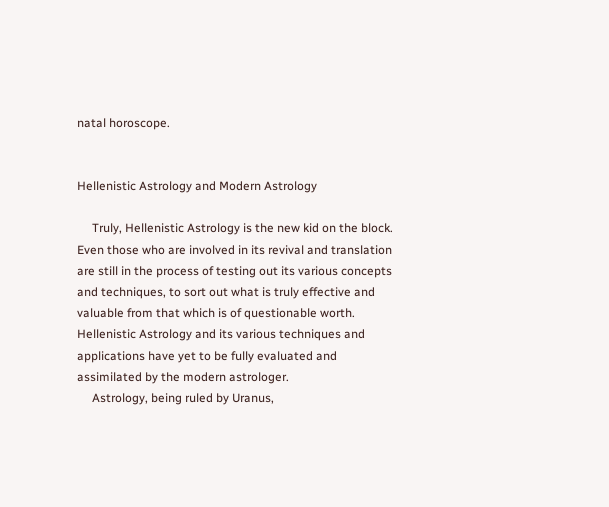natal horoscope.


Hellenistic Astrology and Modern Astrology

     Truly, Hellenistic Astrology is the new kid on the block.  Even those who are involved in its revival and translation are still in the process of testing out its various concepts and techniques, to sort out what is truly effective and valuable from that which is of questionable worth.  Hellenistic Astrology and its various techniques and applications have yet to be fully evaluated and assimilated by the modern astrologer.
     Astrology, being ruled by Uranus,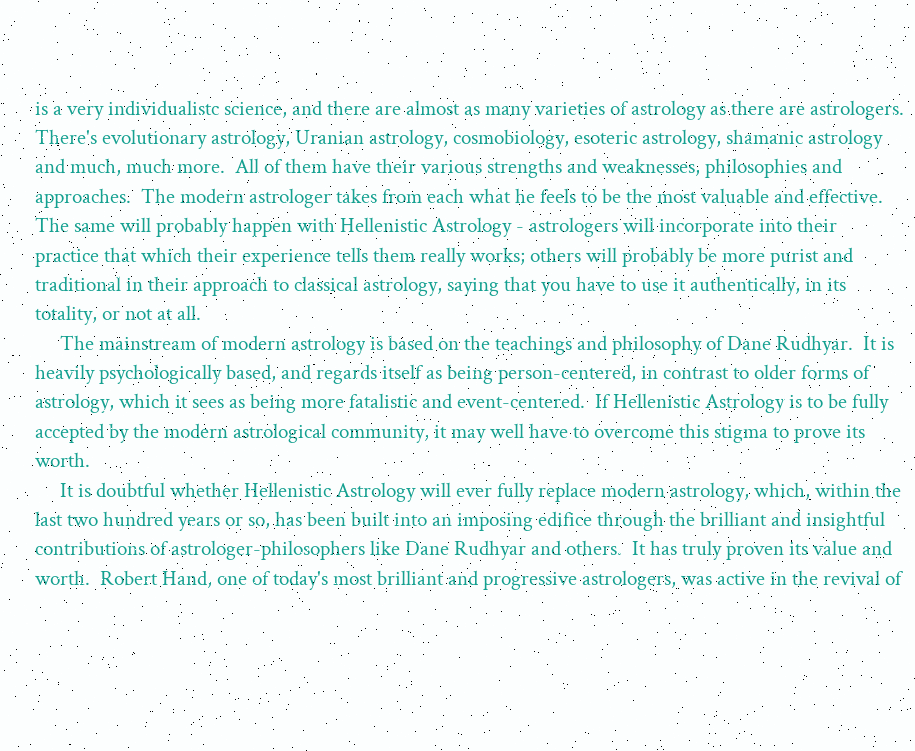is a very individualistc science, and there are almost as many varieties of astrology as there are astrologers.  There's evolutionary astrology, Uranian astrology, cosmobiology, esoteric astrology, shamanic astrology and much, much more.  All of them have their various strengths and weaknesses, philosophies and approaches.  The modern astrologer takes from each what he feels to be the most valuable and effective.  The same will probably happen with Hellenistic Astrology - astrologers will incorporate into their practice that which their experience tells them really works; others will probably be more purist and traditional in their approach to classical astrology, saying that you have to use it authentically, in its totality, or not at all.
     The mainstream of modern astrology is based on the teachings and philosophy of Dane Rudhyar.  It is heavily psychologically based, and regards itself as being person-centered, in contrast to older forms of astrology, which it sees as being more fatalistic and event-centered.  If Hellenistic Astrology is to be fully accepted by the modern astrological community, it may well have to overcome this stigma to prove its worth.
     It is doubtful whether Hellenistic Astrology will ever fully replace modern astrology, which, within the last two hundred years or so, has been built into an imposing edifice through the brilliant and insightful contributions of astrologer-philosophers like Dane Rudhyar and others.  It has truly proven its value and worth.  Robert Hand, one of today's most brilliant and progressive astrologers, was active in the revival of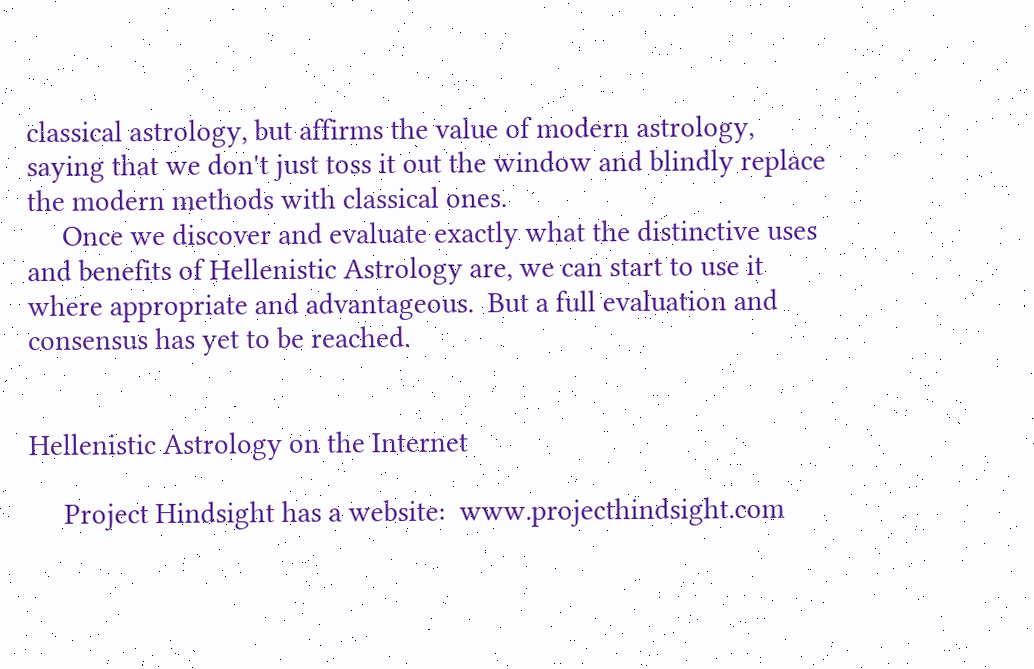classical astrology, but affirms the value of modern astrology, saying that we don't just toss it out the window and blindly replace the modern methods with classical ones.
     Once we discover and evaluate exactly what the distinctive uses and benefits of Hellenistic Astrology are, we can start to use it where appropriate and advantageous.  But a full evaluation and consensus has yet to be reached.


Hellenistic Astrology on the Internet

     Project Hindsight has a website:  www.projecthindsight.com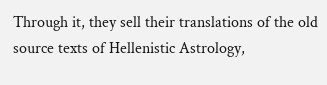Through it, they sell their translations of the old source texts of Hellenistic Astrology,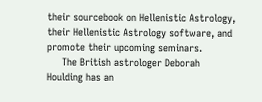their sourcebook on Hellenistic Astrology, their Hellenistic Astrology software, and promote their upcoming seminars.
     The British astrologer Deborah Houlding has an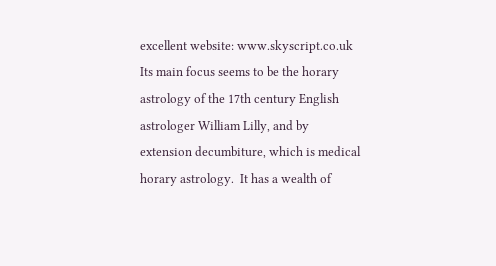excellent website: www.skyscript.co.uk
Its main focus seems to be the horary astrology of the 17th century English astrologer William Lilly, and by extension decumbiture, which is medical horary astrology.  It has a wealth of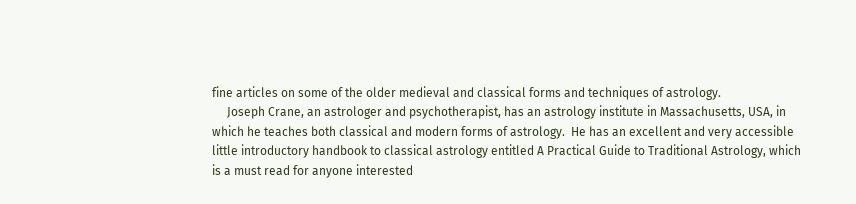fine articles on some of the older medieval and classical forms and techniques of astrology.
     Joseph Crane, an astrologer and psychotherapist, has an astrology institute in Massachusetts, USA, in which he teaches both classical and modern forms of astrology.  He has an excellent and very accessible little introductory handbook to classical astrology entitled A Practical Guide to Traditional Astrology, which is a must read for anyone interested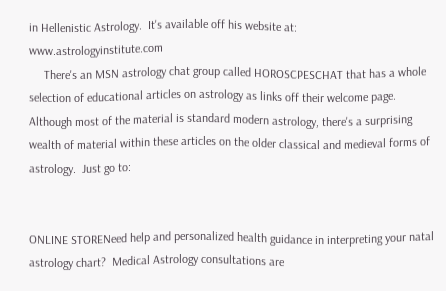in Hellenistic Astrology.  It's available off his website at:  www.astrologyinstitute.com
     There's an MSN astrology chat group called HOROSCPESCHAT that has a whole selection of educational articles on astrology as links off their welcome page.  Although most of the material is standard modern astrology, there's a surprising wealth of material within these articles on the older classical and medieval forms of astrology.  Just go to:


ONLINE STORENeed help and personalized health guidance in interpreting your natal astrology chart?  Medical Astrology consultations are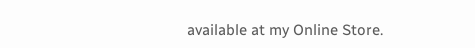available at my Online Store.